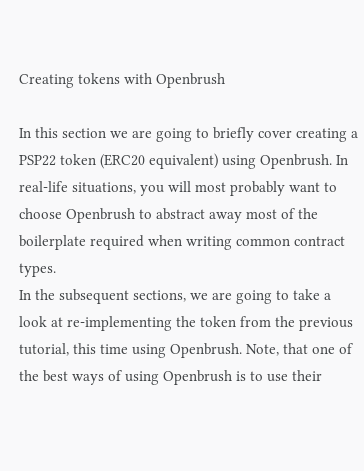Creating tokens with Openbrush

In this section we are going to briefly cover creating a PSP22 token (ERC20 equivalent) using Openbrush. In real-life situations, you will most probably want to choose Openbrush to abstract away most of the boilerplate required when writing common contract types.
In the subsequent sections, we are going to take a look at re-implementing the token from the previous tutorial, this time using Openbrush. Note, that one of the best ways of using Openbrush is to use their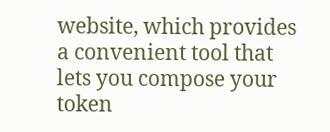website, which provides a convenient tool that lets you compose your token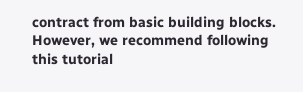contract from basic building blocks. However, we recommend following this tutorial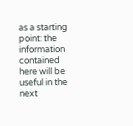as a starting point: the information contained here will be useful in the next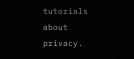tutorials about privacy.